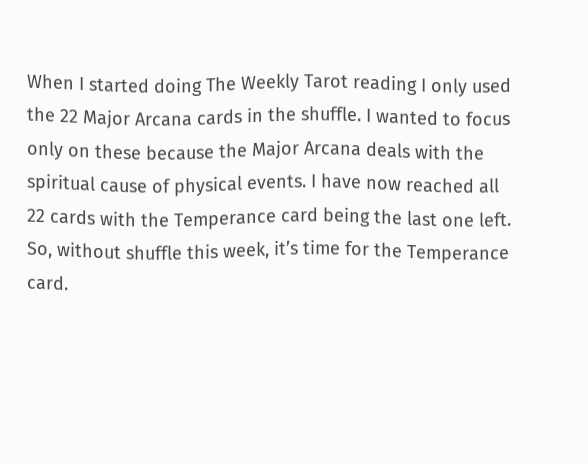When I started doing The Weekly Tarot reading I only used the 22 Major Arcana cards in the shuffle. I wanted to focus only on these because the Major Arcana deals with the spiritual cause of physical events. I have now reached all 22 cards with the Temperance card being the last one left. So, without shuffle this week, it’s time for the Temperance card.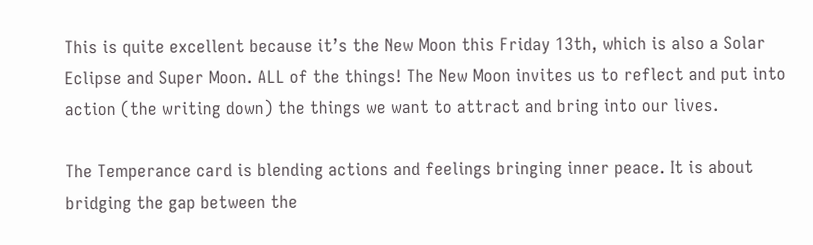This is quite excellent because it’s the New Moon this Friday 13th, which is also a Solar Eclipse and Super Moon. ALL of the things! The New Moon invites us to reflect and put into action (the writing down) the things we want to attract and bring into our lives.

The Temperance card is blending actions and feelings bringing inner peace. It is about bridging the gap between the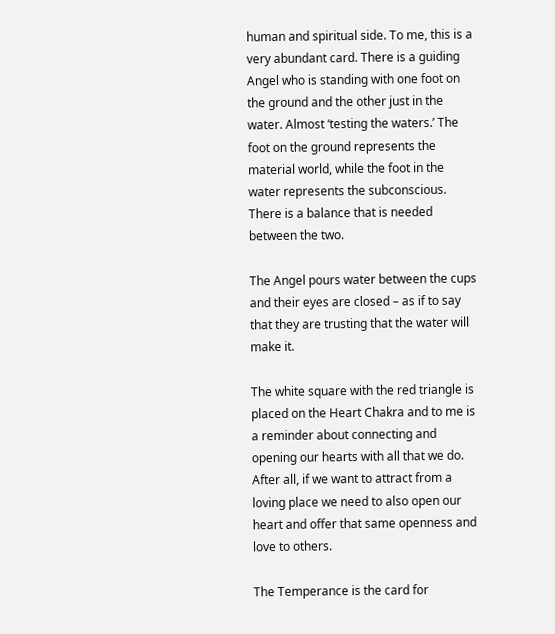human and spiritual side. To me, this is a very abundant card. There is a guiding Angel who is standing with one foot on the ground and the other just in the water. Almost ‘testing the waters.’ The foot on the ground represents the material world, while the foot in the water represents the subconscious. There is a balance that is needed between the two.

The Angel pours water between the cups and their eyes are closed – as if to say that they are trusting that the water will make it.

The white square with the red triangle is placed on the Heart Chakra and to me is a reminder about connecting and opening our hearts with all that we do. After all, if we want to attract from a loving place we need to also open our heart and offer that same openness and love to others.

The Temperance is the card for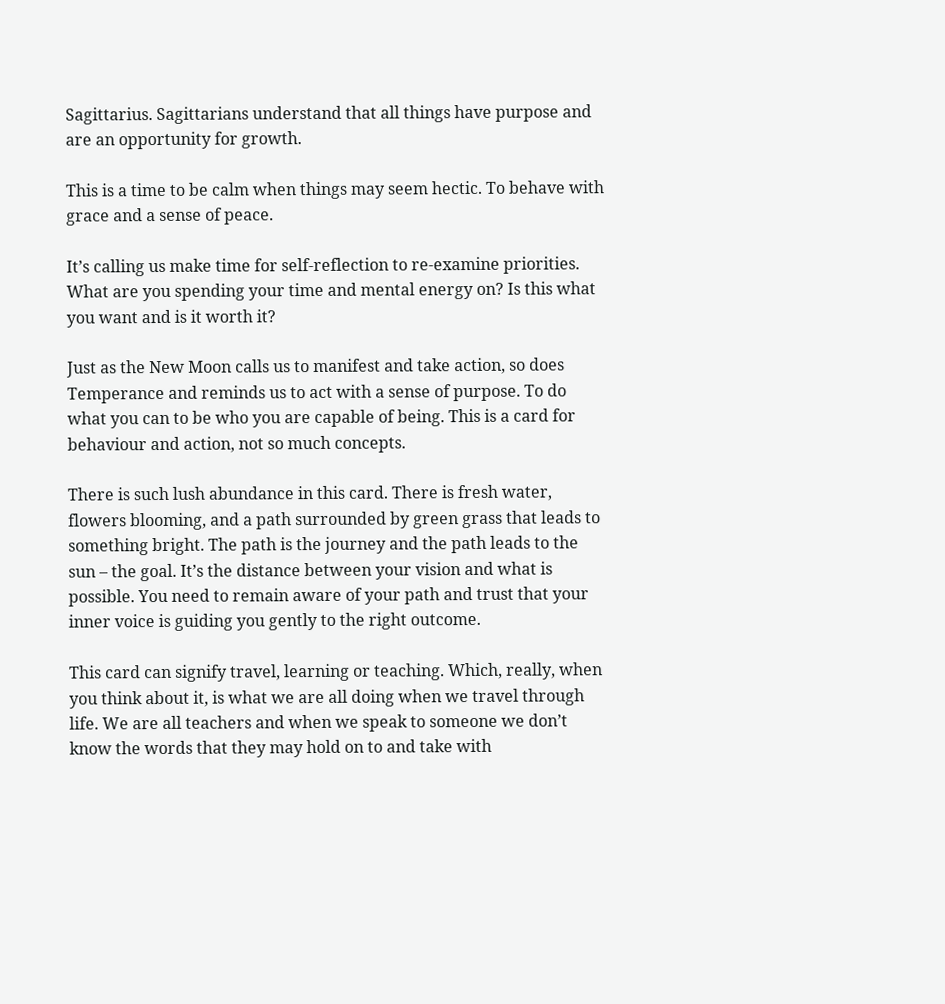Sagittarius. Sagittarians understand that all things have purpose and are an opportunity for growth.

This is a time to be calm when things may seem hectic. To behave with grace and a sense of peace.

It’s calling us make time for self-reflection to re-examine priorities. What are you spending your time and mental energy on? Is this what you want and is it worth it?

Just as the New Moon calls us to manifest and take action, so does Temperance and reminds us to act with a sense of purpose. To do what you can to be who you are capable of being. This is a card for behaviour and action, not so much concepts.

There is such lush abundance in this card. There is fresh water, flowers blooming, and a path surrounded by green grass that leads to something bright. The path is the journey and the path leads to the sun – the goal. It’s the distance between your vision and what is possible. You need to remain aware of your path and trust that your inner voice is guiding you gently to the right outcome.

This card can signify travel, learning or teaching. Which, really, when you think about it, is what we are all doing when we travel through life. We are all teachers and when we speak to someone we don’t know the words that they may hold on to and take with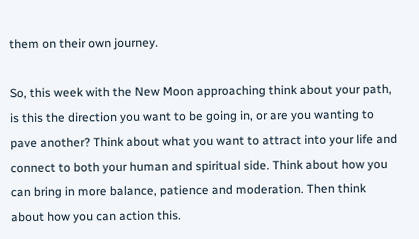them on their own journey.

So, this week with the New Moon approaching think about your path, is this the direction you want to be going in, or are you wanting to pave another? Think about what you want to attract into your life and connect to both your human and spiritual side. Think about how you can bring in more balance, patience and moderation. Then think about how you can action this.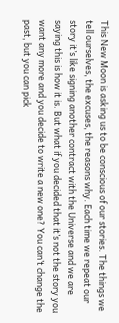This New Moon is asking us to be conscious of our stories. The things we tell ourselves, the excuses, the reasons why. Each time we repeat our story it’s like signing another contract with the Universe and we are saying this is how it is. But what if you decided that it’s not the story you want any more and you decide to write a new one? You can’t change the past, but you can pick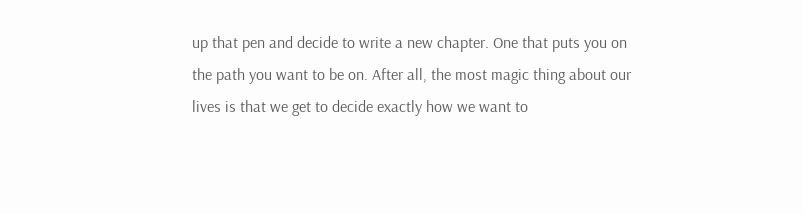up that pen and decide to write a new chapter. One that puts you on the path you want to be on. After all, the most magic thing about our lives is that we get to decide exactly how we want to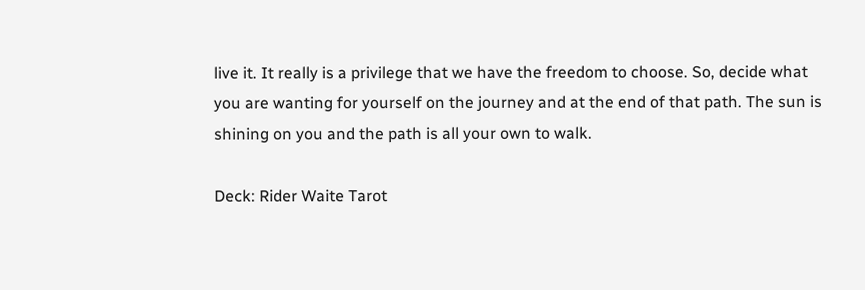live it. It really is a privilege that we have the freedom to choose. So, decide what you are wanting for yourself on the journey and at the end of that path. The sun is shining on you and the path is all your own to walk.

Deck: Rider Waite Tarot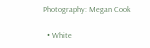Photography: Megan Cook

  • White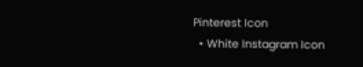Pinterest Icon
  • White Instagram Icon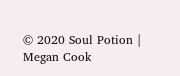© 2020 Soul Potion | Megan Cook